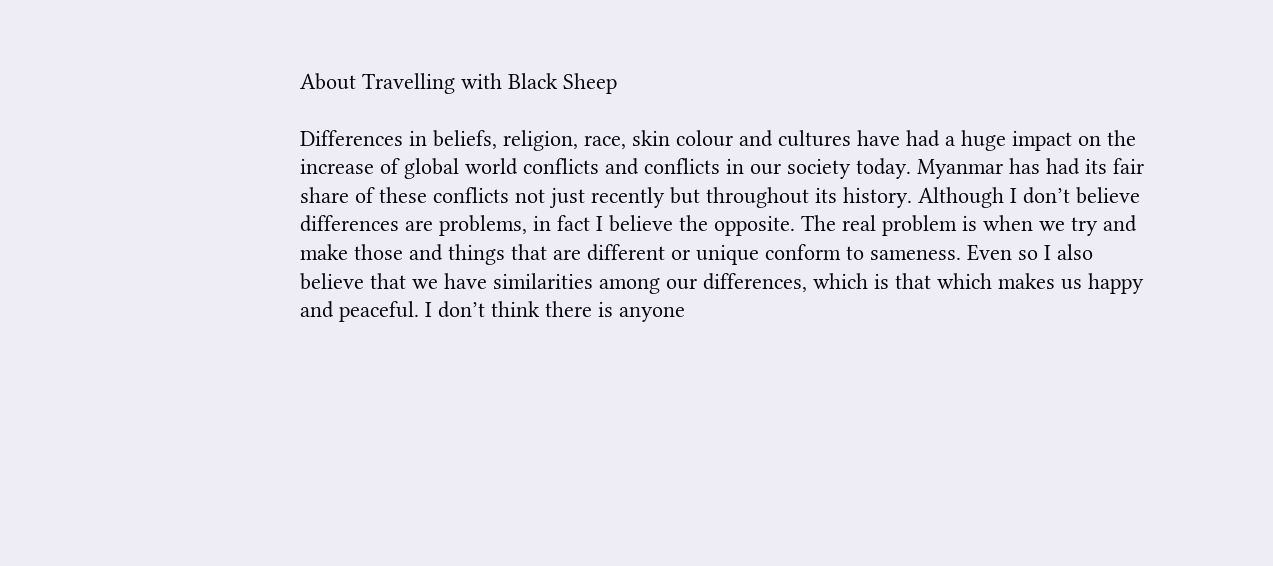About Travelling with Black Sheep

Differences in beliefs, religion, race, skin colour and cultures have had a huge impact on the increase of global world conflicts and conflicts in our society today. Myanmar has had its fair share of these conflicts not just recently but throughout its history. Although I don’t believe differences are problems, in fact I believe the opposite. The real problem is when we try and make those and things that are different or unique conform to sameness. Even so I also believe that we have similarities among our differences, which is that which makes us happy and peaceful. I don’t think there is anyone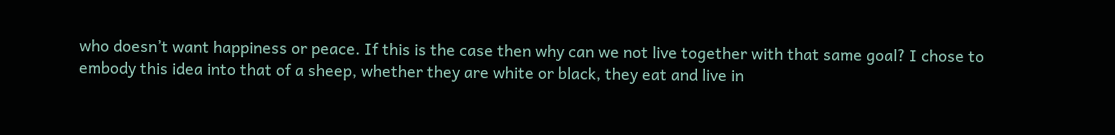who doesn’t want happiness or peace. If this is the case then why can we not live together with that same goal? I chose to embody this idea into that of a sheep, whether they are white or black, they eat and live in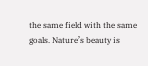the same field with the same goals. Nature’s beauty is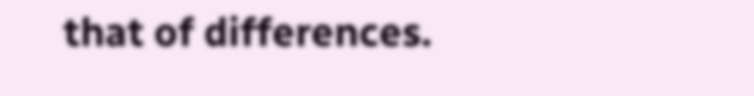that of differences.